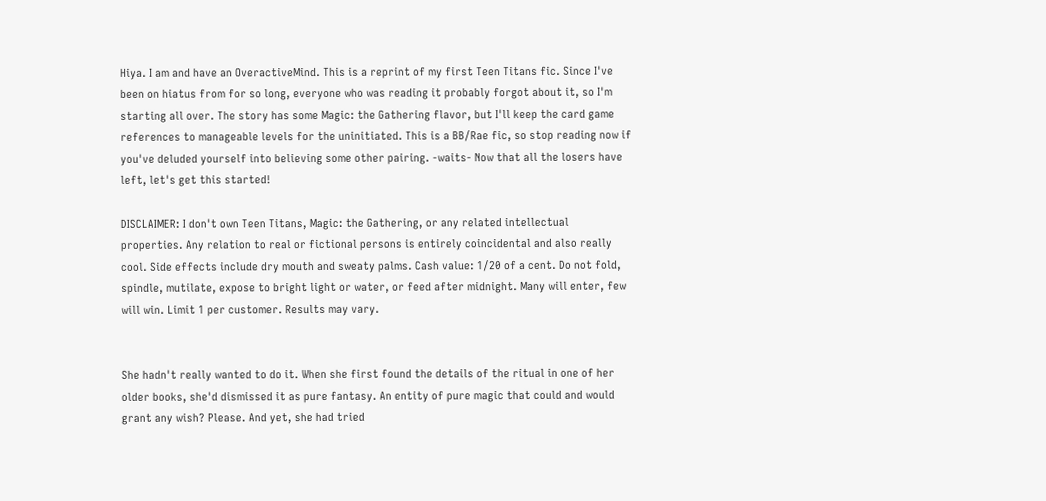Hiya. I am and have an OveractiveMind. This is a reprint of my first Teen Titans fic. Since I've been on hiatus from for so long, everyone who was reading it probably forgot about it, so I'm starting all over. The story has some Magic: the Gathering flavor, but I'll keep the card game references to manageable levels for the uninitiated. This is a BB/Rae fic, so stop reading now if you've deluded yourself into believing some other pairing. -waits- Now that all the losers have left, let's get this started!

DISCLAIMER: I don't own Teen Titans, Magic: the Gathering, or any related intellectual properties. Any relation to real or fictional persons is entirely coincidental and also really cool. Side effects include dry mouth and sweaty palms. Cash value: 1/20 of a cent. Do not fold, spindle, mutilate, expose to bright light or water, or feed after midnight. Many will enter, few will win. Limit 1 per customer. Results may vary.


She hadn't really wanted to do it. When she first found the details of the ritual in one of her older books, she'd dismissed it as pure fantasy. An entity of pure magic that could and would grant any wish? Please. And yet, she had tried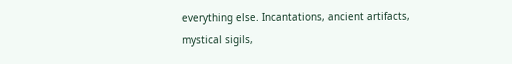everything else. Incantations, ancient artifacts, mystical sigils,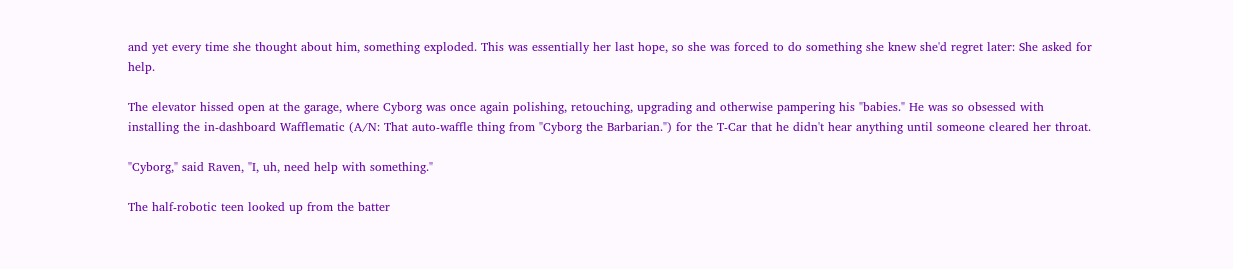and yet every time she thought about him, something exploded. This was essentially her last hope, so she was forced to do something she knew she'd regret later: She asked for help.

The elevator hissed open at the garage, where Cyborg was once again polishing, retouching, upgrading and otherwise pampering his "babies." He was so obsessed with installing the in-dashboard Wafflematic (A/N: That auto-waffle thing from "Cyborg the Barbarian.") for the T-Car that he didn't hear anything until someone cleared her throat.

"Cyborg," said Raven, "I, uh, need help with something."

The half-robotic teen looked up from the batter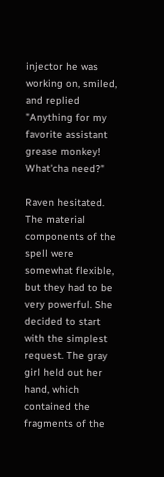injector he was working on, smiled, and replied "Anything for my favorite assistant grease monkey! What'cha need?"

Raven hesitated. The material components of the spell were somewhat flexible, but they had to be very powerful. She decided to start with the simplest request. The gray girl held out her hand, which contained the fragments of the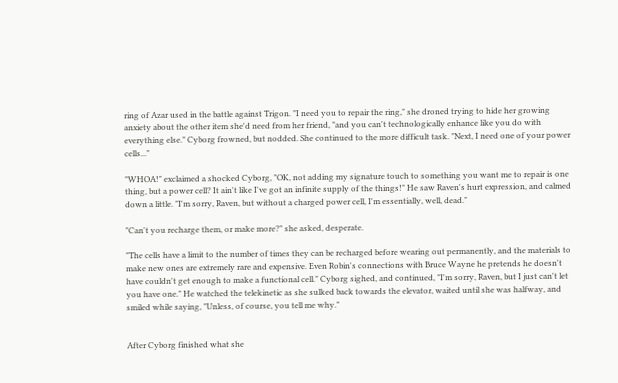ring of Azar used in the battle against Trigon. "I need you to repair the ring," she droned trying to hide her growing anxiety about the other item she'd need from her friend, "and you can't technologically enhance like you do with everything else." Cyborg frowned, but nodded. She continued to the more difficult task. "Next, I need one of your power cells..."

"WHOA!" exclaimed a shocked Cyborg, "OK, not adding my signature touch to something you want me to repair is one thing, but a power cell? It ain't like I've got an infinite supply of the things!" He saw Raven's hurt expression, and calmed down a little. "I'm sorry, Raven, but without a charged power cell, I'm essentially, well, dead."

"Can't you recharge them, or make more?" she asked, desperate.

"The cells have a limit to the number of times they can be recharged before wearing out permanently, and the materials to make new ones are extremely rare and expensive. Even Robin's connections with Bruce Wayne he pretends he doesn't have couldn't get enough to make a functional cell." Cyborg sighed, and continued, "I'm sorry, Raven, but I just can't let you have one." He watched the telekinetic as she sulked back towards the elevator, waited until she was halfway, and smiled while saying, "Unless, of course, you tell me why."


After Cyborg finished what she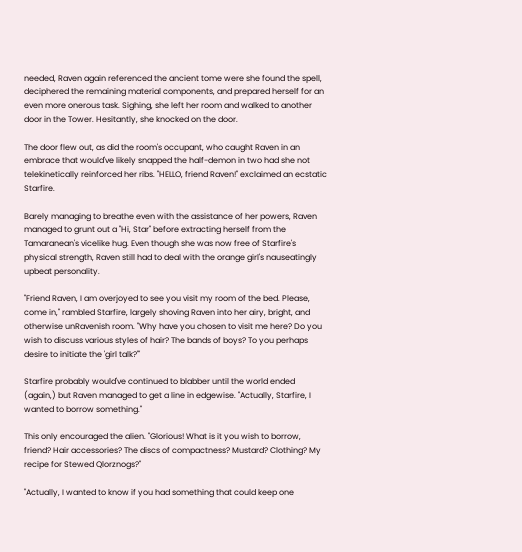needed, Raven again referenced the ancient tome were she found the spell, deciphered the remaining material components, and prepared herself for an even more onerous task. Sighing, she left her room and walked to another door in the Tower. Hesitantly, she knocked on the door.

The door flew out, as did the room's occupant, who caught Raven in an embrace that would've likely snapped the half-demon in two had she not telekinetically reinforced her ribs. "HELLO, friend Raven!" exclaimed an ecstatic Starfire.

Barely managing to breathe even with the assistance of her powers, Raven managed to grunt out a "Hi, Star" before extracting herself from the Tamaranean's vicelike hug. Even though she was now free of Starfire's physical strength, Raven still had to deal with the orange girl's nauseatingly upbeat personality.

"Friend Raven, I am overjoyed to see you visit my room of the bed. Please, come in," rambled Starfire, largely shoving Raven into her airy, bright, and otherwise unRavenish room. "Why have you chosen to visit me here? Do you wish to discuss various styles of hair? The bands of boys? To you perhaps desire to initiate the 'girl talk?'"

Starfire probably would've continued to blabber until the world ended (again,) but Raven managed to get a line in edgewise. "Actually, Starfire, I wanted to borrow something."

This only encouraged the alien. "Glorious! What is it you wish to borrow, friend? Hair accessories? The discs of compactness? Mustard? Clothing? My recipe for Stewed Qlorznogs?"

"Actually, I wanted to know if you had something that could keep one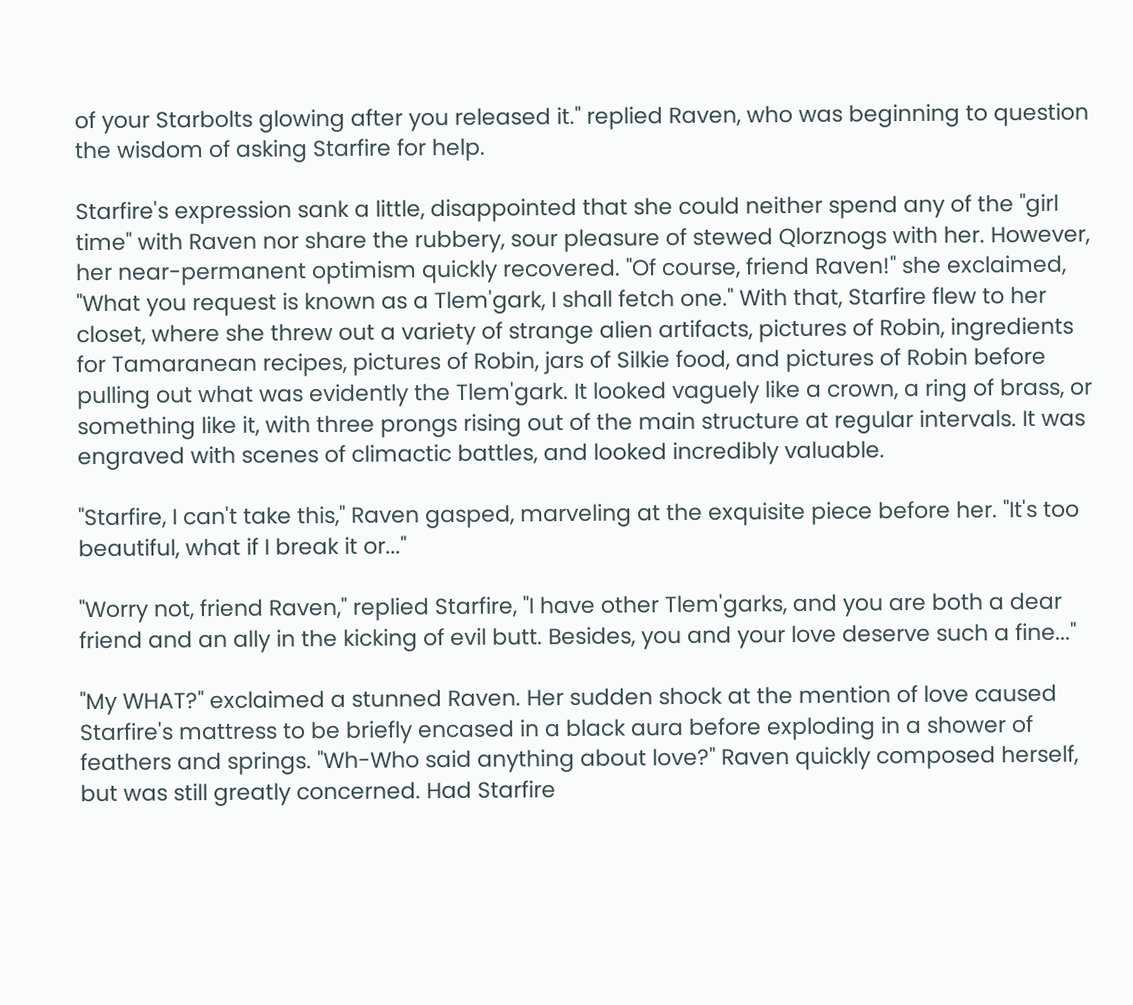of your Starbolts glowing after you released it." replied Raven, who was beginning to question the wisdom of asking Starfire for help.

Starfire's expression sank a little, disappointed that she could neither spend any of the "girl time" with Raven nor share the rubbery, sour pleasure of stewed Qlorznogs with her. However, her near-permanent optimism quickly recovered. "Of course, friend Raven!" she exclaimed, "What you request is known as a Tlem'gark, I shall fetch one." With that, Starfire flew to her closet, where she threw out a variety of strange alien artifacts, pictures of Robin, ingredients for Tamaranean recipes, pictures of Robin, jars of Silkie food, and pictures of Robin before pulling out what was evidently the Tlem'gark. It looked vaguely like a crown, a ring of brass, or something like it, with three prongs rising out of the main structure at regular intervals. It was engraved with scenes of climactic battles, and looked incredibly valuable.

"Starfire, I can't take this," Raven gasped, marveling at the exquisite piece before her. "It's too beautiful, what if I break it or..."

"Worry not, friend Raven," replied Starfire, "I have other Tlem'garks, and you are both a dear friend and an ally in the kicking of evil butt. Besides, you and your love deserve such a fine..."

"My WHAT?" exclaimed a stunned Raven. Her sudden shock at the mention of love caused Starfire's mattress to be briefly encased in a black aura before exploding in a shower of feathers and springs. "Wh-Who said anything about love?" Raven quickly composed herself, but was still greatly concerned. Had Starfire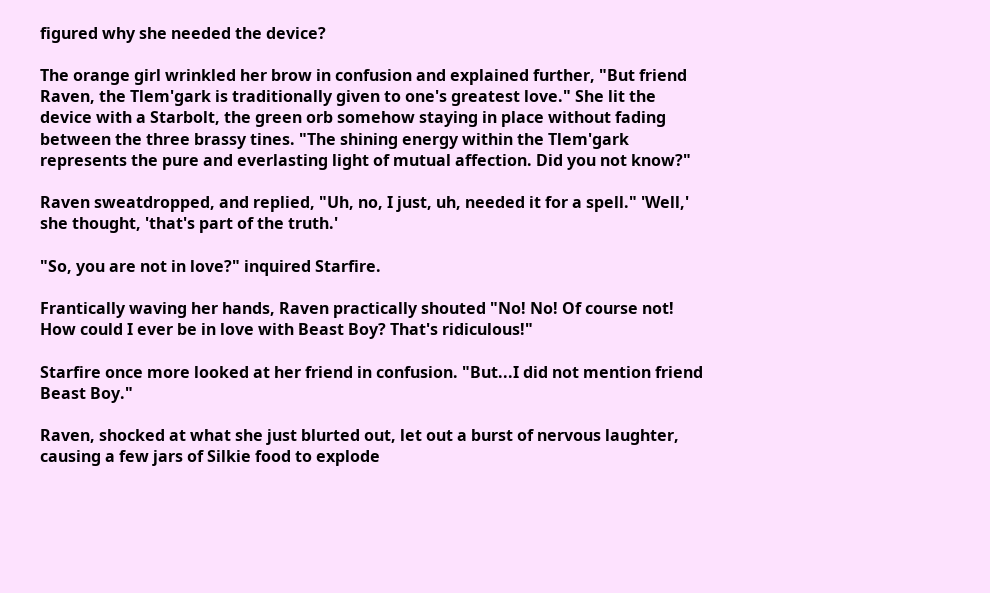figured why she needed the device?

The orange girl wrinkled her brow in confusion and explained further, "But friend Raven, the Tlem'gark is traditionally given to one's greatest love." She lit the device with a Starbolt, the green orb somehow staying in place without fading between the three brassy tines. "The shining energy within the Tlem'gark represents the pure and everlasting light of mutual affection. Did you not know?"

Raven sweatdropped, and replied, "Uh, no, I just, uh, needed it for a spell." 'Well,' she thought, 'that's part of the truth.'

"So, you are not in love?" inquired Starfire.

Frantically waving her hands, Raven practically shouted "No! No! Of course not! How could I ever be in love with Beast Boy? That's ridiculous!"

Starfire once more looked at her friend in confusion. "But...I did not mention friend Beast Boy."

Raven, shocked at what she just blurted out, let out a burst of nervous laughter, causing a few jars of Silkie food to explode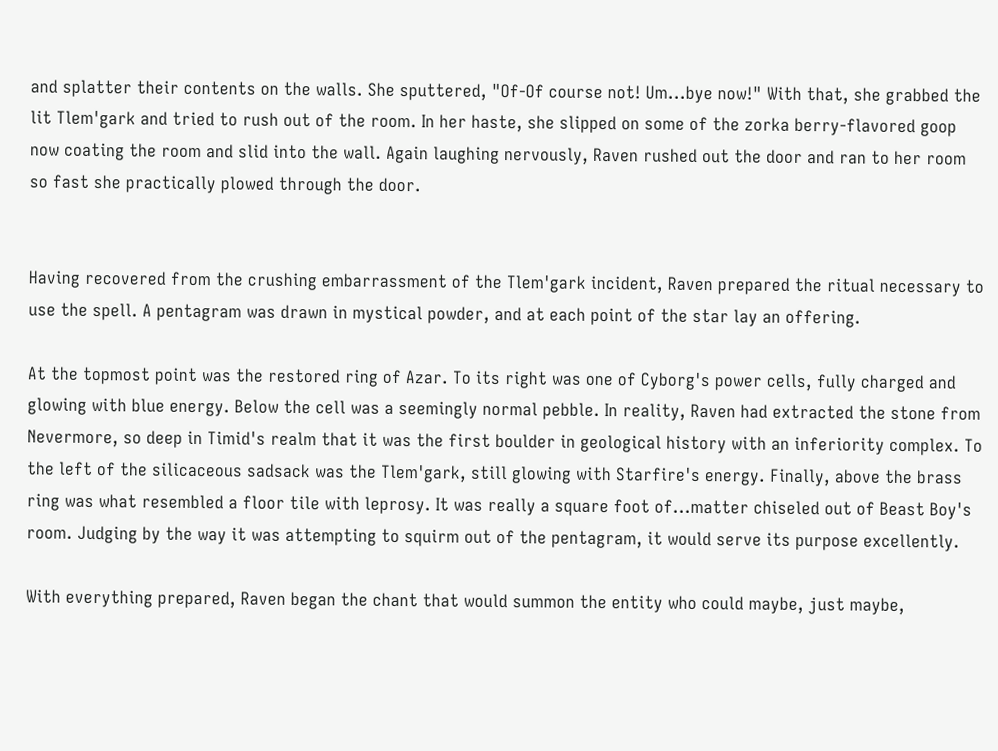and splatter their contents on the walls. She sputtered, "Of-Of course not! Um...bye now!" With that, she grabbed the lit Tlem'gark and tried to rush out of the room. In her haste, she slipped on some of the zorka berry-flavored goop now coating the room and slid into the wall. Again laughing nervously, Raven rushed out the door and ran to her room so fast she practically plowed through the door.


Having recovered from the crushing embarrassment of the Tlem'gark incident, Raven prepared the ritual necessary to use the spell. A pentagram was drawn in mystical powder, and at each point of the star lay an offering.

At the topmost point was the restored ring of Azar. To its right was one of Cyborg's power cells, fully charged and glowing with blue energy. Below the cell was a seemingly normal pebble. In reality, Raven had extracted the stone from Nevermore, so deep in Timid's realm that it was the first boulder in geological history with an inferiority complex. To the left of the silicaceous sadsack was the Tlem'gark, still glowing with Starfire's energy. Finally, above the brass ring was what resembled a floor tile with leprosy. It was really a square foot of...matter chiseled out of Beast Boy's room. Judging by the way it was attempting to squirm out of the pentagram, it would serve its purpose excellently.

With everything prepared, Raven began the chant that would summon the entity who could maybe, just maybe,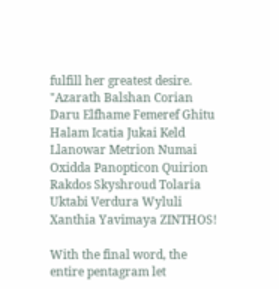fulfill her greatest desire. "Azarath Balshan Corian Daru Elfhame Femeref Ghitu Halam Icatia Jukai Keld Llanowar Metrion Numai Oxidda Panopticon Quirion Rakdos Skyshroud Tolaria Uktabi Verdura Wyluli Xanthia Yavimaya ZINTHOS!

With the final word, the entire pentagram let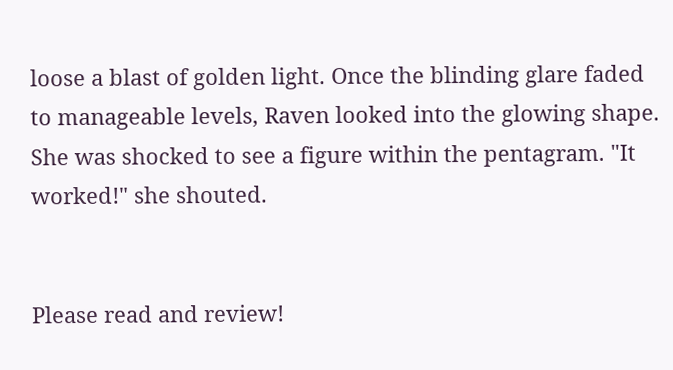loose a blast of golden light. Once the blinding glare faded to manageable levels, Raven looked into the glowing shape. She was shocked to see a figure within the pentagram. "It worked!" she shouted.


Please read and review!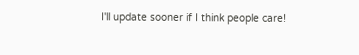I'll update sooner if I think people care!